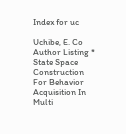Index for uc

Uchibe, E. Co Author Listing * State Space Construction For Behavior Acquisition In Multi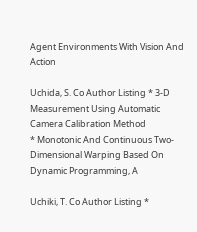Agent Environments With Vision And Action

Uchida, S. Co Author Listing * 3-D Measurement Using Automatic Camera Calibration Method
* Monotonic And Continuous Two-Dimensional Warping Based On Dynamic Programming, A

Uchiki, T. Co Author Listing *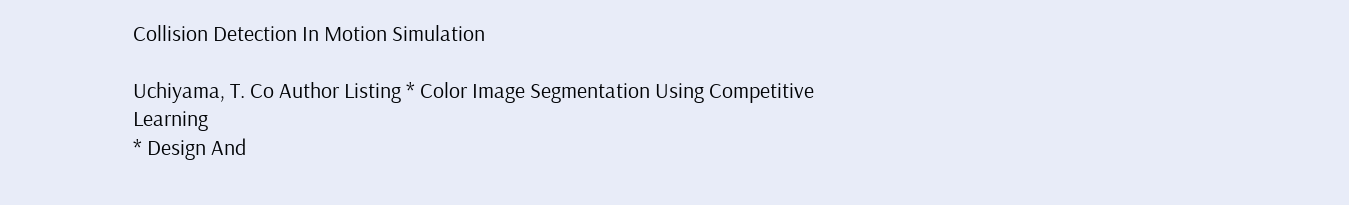Collision Detection In Motion Simulation

Uchiyama, T. Co Author Listing * Color Image Segmentation Using Competitive Learning
* Design And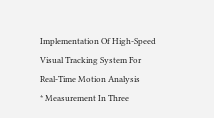Implementation Of High-Speed Visual Tracking System For Real-Time Motion Analysis
* Measurement In Three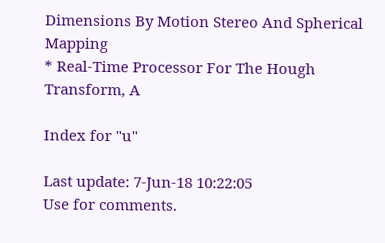Dimensions By Motion Stereo And Spherical Mapping
* Real-Time Processor For The Hough Transform, A

Index for "u"

Last update: 7-Jun-18 10:22:05
Use for comments.